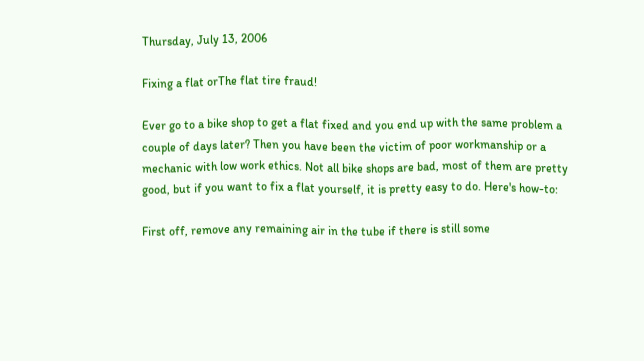Thursday, July 13, 2006

Fixing a flat orThe flat tire fraud!

Ever go to a bike shop to get a flat fixed and you end up with the same problem a couple of days later? Then you have been the victim of poor workmanship or a mechanic with low work ethics. Not all bike shops are bad, most of them are pretty good, but if you want to fix a flat yourself, it is pretty easy to do. Here's how-to:

First off, remove any remaining air in the tube if there is still some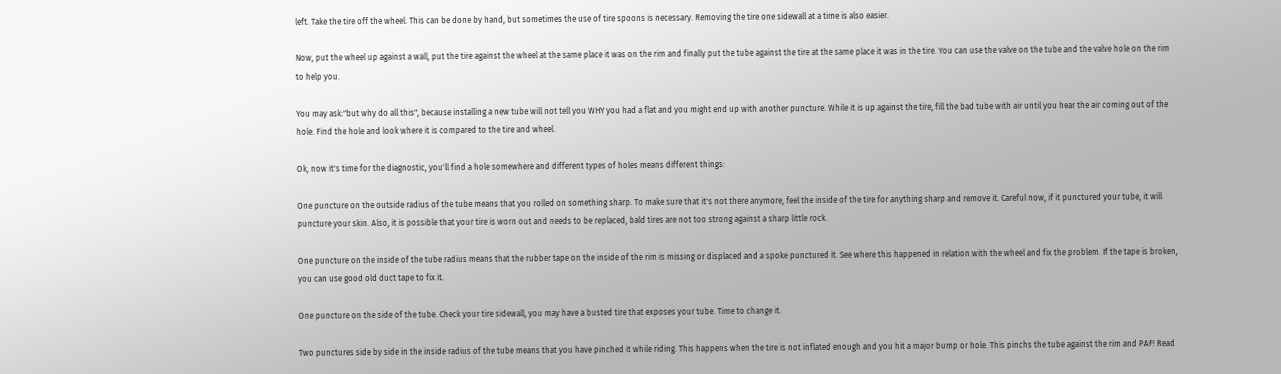left. Take the tire off the wheel. This can be done by hand, but sometimes the use of tire spoons is necessary. Removing the tire one sidewall at a time is also easier.

Now, put the wheel up against a wall, put the tire against the wheel at the same place it was on the rim and finally put the tube against the tire at the same place it was in the tire. You can use the valve on the tube and the valve hole on the rim to help you.

You may ask:"but why do all this", because installing a new tube will not tell you WHY you had a flat and you might end up with another puncture. While it is up against the tire, fill the bad tube with air until you hear the air coming out of the hole. Find the hole and look where it is compared to the tire and wheel.

Ok, now it's time for the diagnostic, you'll find a hole somewhere and different types of holes means different things:

One puncture on the outside radius of the tube means that you rolled on something sharp. To make sure that it's not there anymore, feel the inside of the tire for anything sharp and remove it. Careful now, if it punctured your tube, it will puncture your skin. Also, it is possible that your tire is worn out and needs to be replaced, bald tires are not too strong against a sharp little rock.

One puncture on the inside of the tube radius means that the rubber tape on the inside of the rim is missing or displaced and a spoke punctured it. See where this happened in relation with the wheel and fix the problem. If the tape is broken, you can use good old duct tape to fix it.

One puncture on the side of the tube. Check your tire sidewall, you may have a busted tire that exposes your tube. Time to change it.

Two punctures side by side in the inside radius of the tube means that you have pinched it while riding. This happens when the tire is not inflated enough and you hit a major bump or hole. This pinchs the tube against the rim and PAF! Read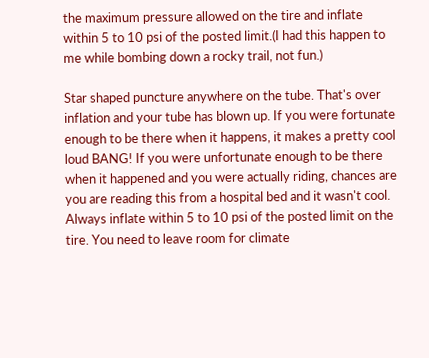the maximum pressure allowed on the tire and inflate within 5 to 10 psi of the posted limit.(I had this happen to me while bombing down a rocky trail, not fun.)

Star shaped puncture anywhere on the tube. That's over inflation and your tube has blown up. If you were fortunate enough to be there when it happens, it makes a pretty cool loud BANG! If you were unfortunate enough to be there when it happened and you were actually riding, chances are you are reading this from a hospital bed and it wasn't cool. Always inflate within 5 to 10 psi of the posted limit on the tire. You need to leave room for climate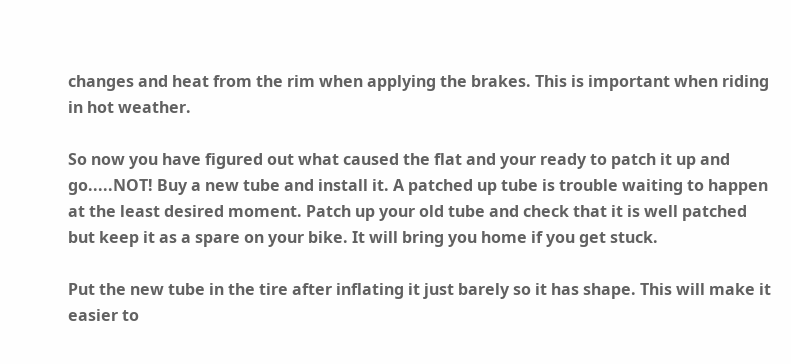changes and heat from the rim when applying the brakes. This is important when riding in hot weather.

So now you have figured out what caused the flat and your ready to patch it up and go.....NOT! Buy a new tube and install it. A patched up tube is trouble waiting to happen at the least desired moment. Patch up your old tube and check that it is well patched but keep it as a spare on your bike. It will bring you home if you get stuck.

Put the new tube in the tire after inflating it just barely so it has shape. This will make it easier to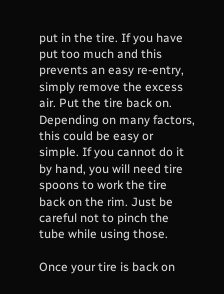put in the tire. If you have put too much and this prevents an easy re-entry, simply remove the excess air. Put the tire back on. Depending on many factors, this could be easy or simple. If you cannot do it by hand, you will need tire spoons to work the tire back on the rim. Just be careful not to pinch the tube while using those.

Once your tire is back on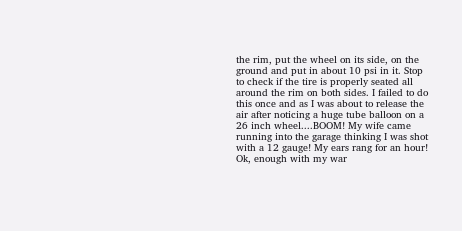the rim, put the wheel on its side, on the ground and put in about 10 psi in it. Stop to check if the tire is properly seated all around the rim on both sides. I failed to do this once and as I was about to release the air after noticing a huge tube balloon on a 26 inch wheel....BOOM! My wife came running into the garage thinking I was shot with a 12 gauge! My ears rang for an hour! Ok, enough with my war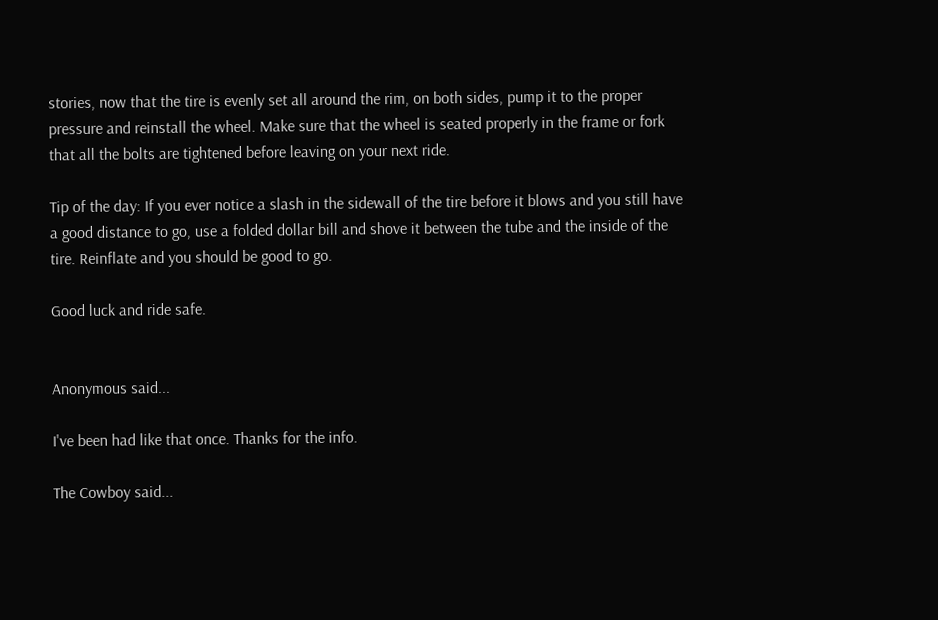stories, now that the tire is evenly set all around the rim, on both sides, pump it to the proper pressure and reinstall the wheel. Make sure that the wheel is seated properly in the frame or fork that all the bolts are tightened before leaving on your next ride.

Tip of the day: If you ever notice a slash in the sidewall of the tire before it blows and you still have a good distance to go, use a folded dollar bill and shove it between the tube and the inside of the tire. Reinflate and you should be good to go.

Good luck and ride safe.


Anonymous said...

I've been had like that once. Thanks for the info.

The Cowboy said...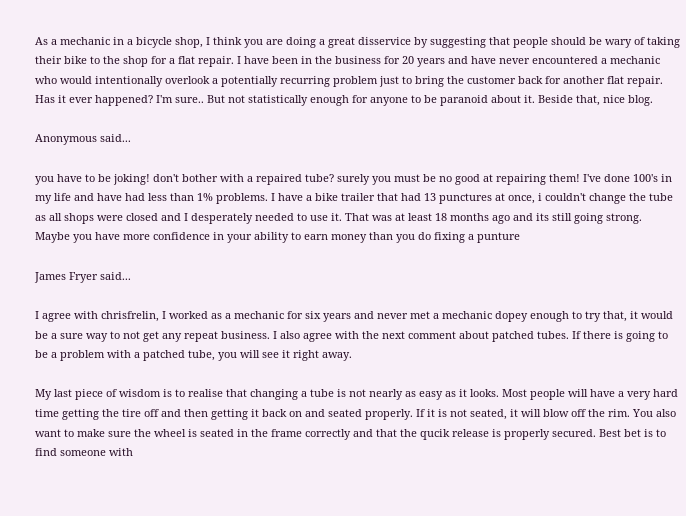As a mechanic in a bicycle shop, I think you are doing a great disservice by suggesting that people should be wary of taking their bike to the shop for a flat repair. I have been in the business for 20 years and have never encountered a mechanic who would intentionally overlook a potentially recurring problem just to bring the customer back for another flat repair. Has it ever happened? I'm sure.. But not statistically enough for anyone to be paranoid about it. Beside that, nice blog.

Anonymous said...

you have to be joking! don't bother with a repaired tube? surely you must be no good at repairing them! I've done 100's in my life and have had less than 1% problems. I have a bike trailer that had 13 punctures at once, i couldn't change the tube as all shops were closed and I desperately needed to use it. That was at least 18 months ago and its still going strong.
Maybe you have more confidence in your ability to earn money than you do fixing a punture

James Fryer said...

I agree with chrisfrelin, I worked as a mechanic for six years and never met a mechanic dopey enough to try that, it would be a sure way to not get any repeat business. I also agree with the next comment about patched tubes. If there is going to be a problem with a patched tube, you will see it right away.

My last piece of wisdom is to realise that changing a tube is not nearly as easy as it looks. Most people will have a very hard time getting the tire off and then getting it back on and seated properly. If it is not seated, it will blow off the rim. You also want to make sure the wheel is seated in the frame correctly and that the qucik release is properly secured. Best bet is to find someone with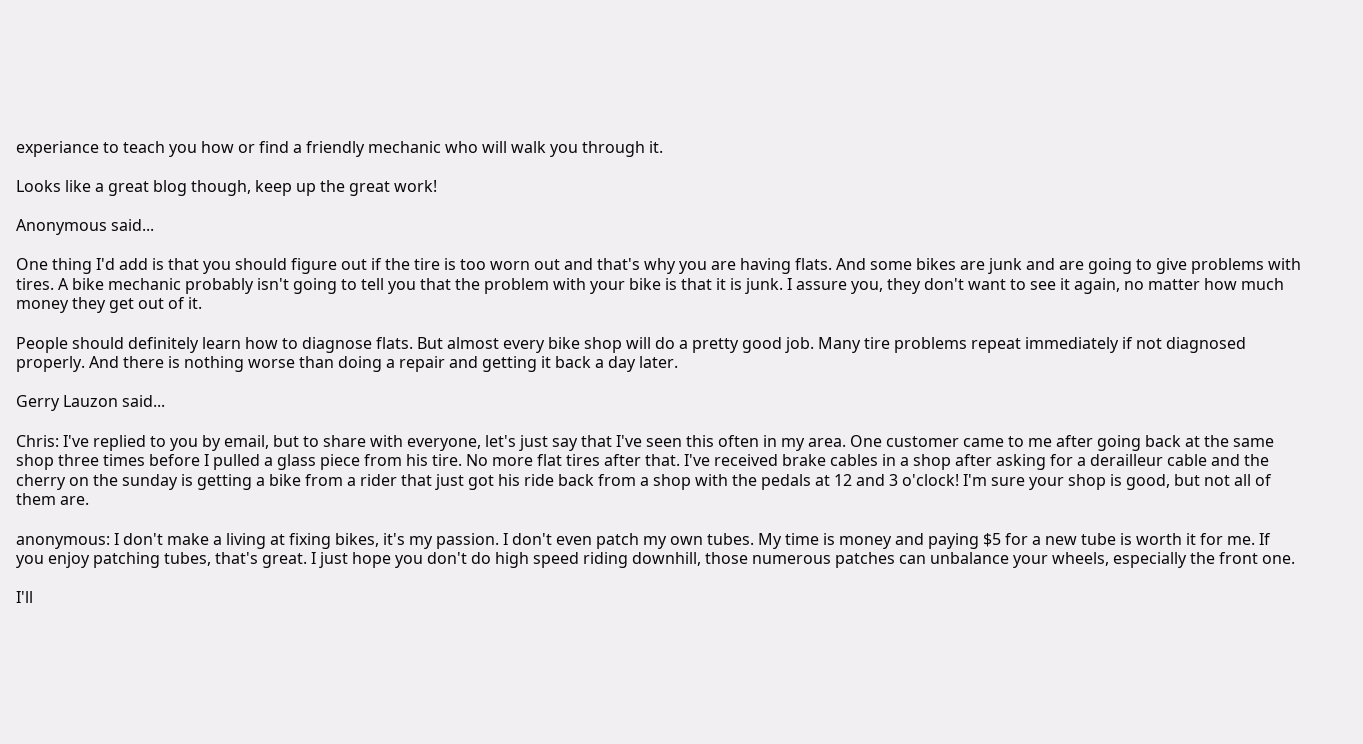experiance to teach you how or find a friendly mechanic who will walk you through it.

Looks like a great blog though, keep up the great work!

Anonymous said...

One thing I'd add is that you should figure out if the tire is too worn out and that's why you are having flats. And some bikes are junk and are going to give problems with tires. A bike mechanic probably isn't going to tell you that the problem with your bike is that it is junk. I assure you, they don't want to see it again, no matter how much money they get out of it.

People should definitely learn how to diagnose flats. But almost every bike shop will do a pretty good job. Many tire problems repeat immediately if not diagnosed properly. And there is nothing worse than doing a repair and getting it back a day later.

Gerry Lauzon said...

Chris: I've replied to you by email, but to share with everyone, let's just say that I've seen this often in my area. One customer came to me after going back at the same shop three times before I pulled a glass piece from his tire. No more flat tires after that. I've received brake cables in a shop after asking for a derailleur cable and the cherry on the sunday is getting a bike from a rider that just got his ride back from a shop with the pedals at 12 and 3 o'clock! I'm sure your shop is good, but not all of them are.

anonymous: I don't make a living at fixing bikes, it's my passion. I don't even patch my own tubes. My time is money and paying $5 for a new tube is worth it for me. If you enjoy patching tubes, that's great. I just hope you don't do high speed riding downhill, those numerous patches can unbalance your wheels, especially the front one.

I'll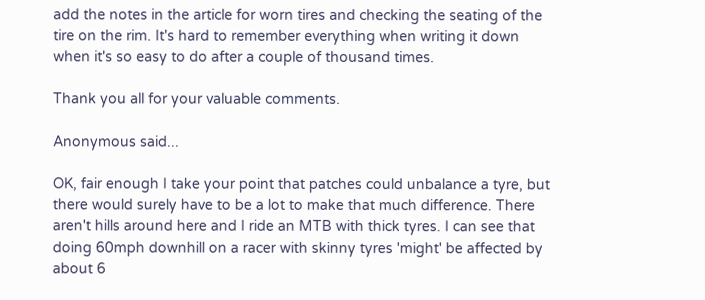add the notes in the article for worn tires and checking the seating of the tire on the rim. It's hard to remember everything when writing it down when it's so easy to do after a couple of thousand times.

Thank you all for your valuable comments.

Anonymous said...

OK, fair enough I take your point that patches could unbalance a tyre, but there would surely have to be a lot to make that much difference. There aren't hills around here and I ride an MTB with thick tyres. I can see that doing 60mph downhill on a racer with skinny tyres 'might' be affected by about 6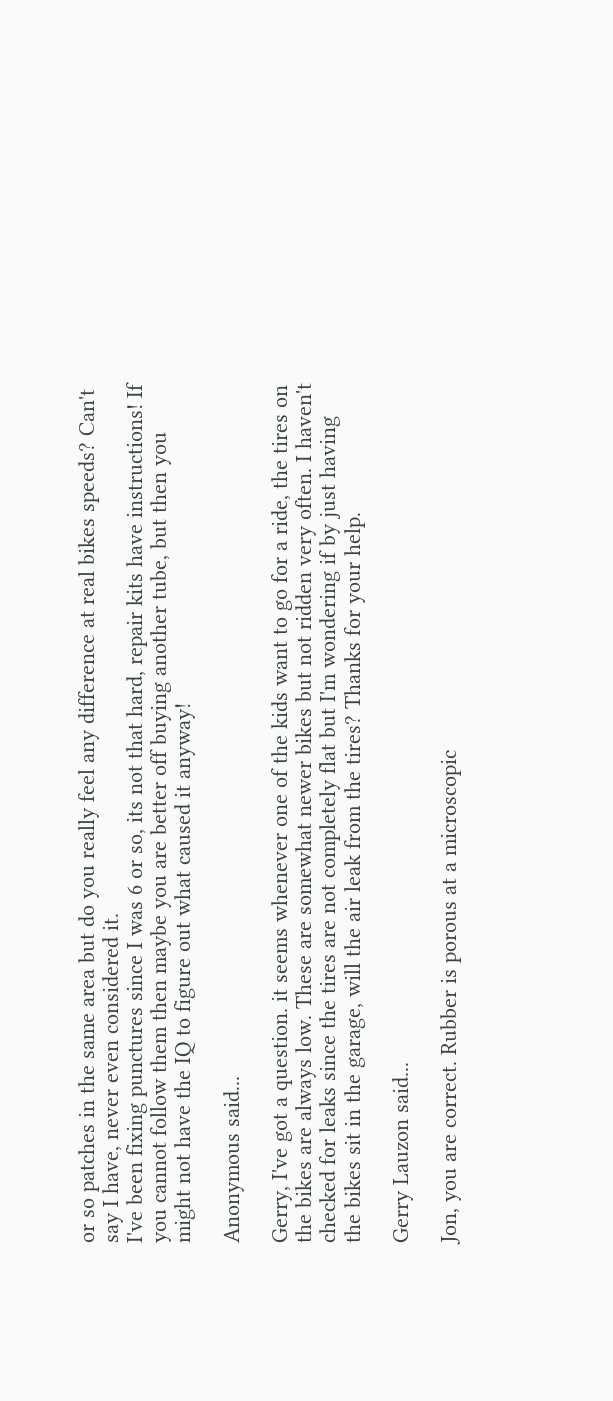or so patches in the same area but do you really feel any difference at real bikes speeds? Can't say I have, never even considered it.
I've been fixing punctures since I was 6 or so, its not that hard, repair kits have instructions! If you cannot follow them then maybe you are better off buying another tube, but then you might not have the IQ to figure out what caused it anyway!

Anonymous said...

Gerry, I've got a question. it seems whenever one of the kids want to go for a ride, the tires on the bikes are always low. These are somewhat newer bikes but not ridden very often. I haven't checked for leaks since the tires are not completely flat but I'm wondering if by just having the bikes sit in the garage, will the air leak from the tires? Thanks for your help.

Gerry Lauzon said...

Jon, you are correct. Rubber is porous at a microscopic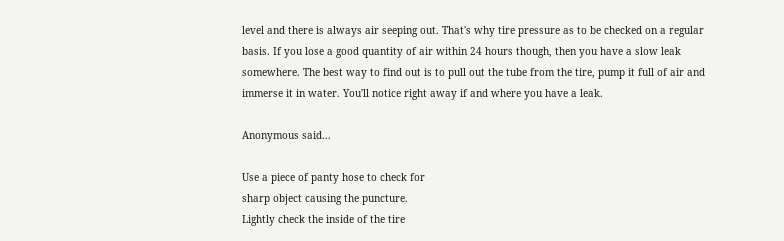level and there is always air seeping out. That's why tire pressure as to be checked on a regular basis. If you lose a good quantity of air within 24 hours though, then you have a slow leak somewhere. The best way to find out is to pull out the tube from the tire, pump it full of air and immerse it in water. You'll notice right away if and where you have a leak.

Anonymous said...

Use a piece of panty hose to check for
sharp object causing the puncture.
Lightly check the inside of the tire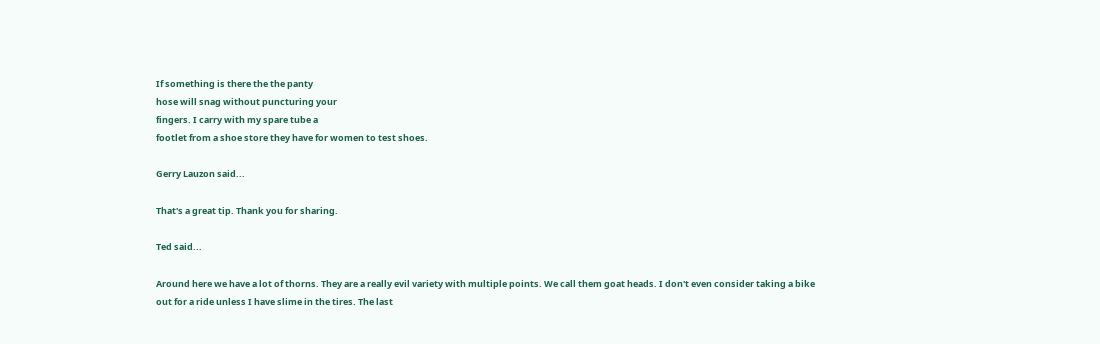If something is there the the panty
hose will snag without puncturing your
fingers. I carry with my spare tube a
footlet from a shoe store they have for women to test shoes.

Gerry Lauzon said...

That's a great tip. Thank you for sharing.

Ted said...

Around here we have a lot of thorns. They are a really evil variety with multiple points. We call them goat heads. I don't even consider taking a bike out for a ride unless I have slime in the tires. The last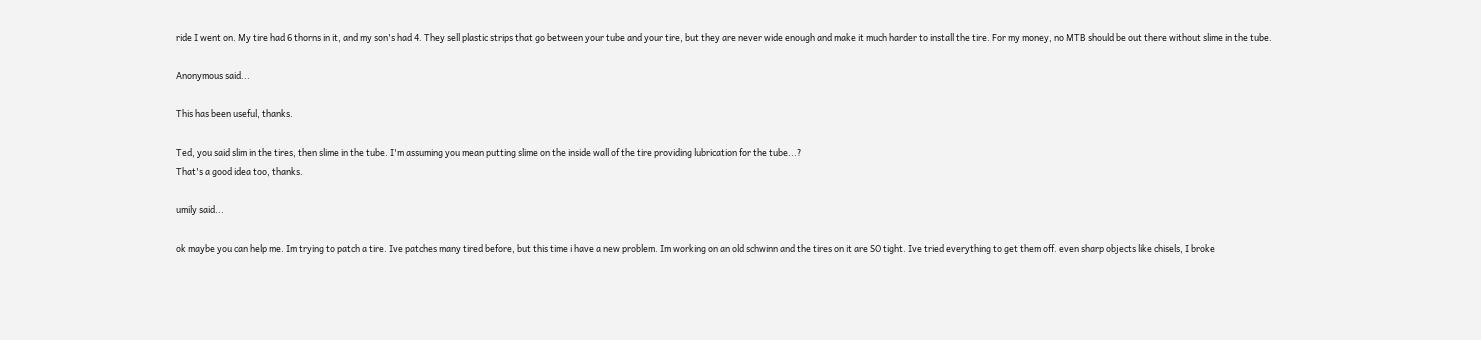ride I went on. My tire had 6 thorns in it, and my son's had 4. They sell plastic strips that go between your tube and your tire, but they are never wide enough and make it much harder to install the tire. For my money, no MTB should be out there without slime in the tube.

Anonymous said...

This has been useful, thanks.

Ted, you said slim in the tires, then slime in the tube. I'm assuming you mean putting slime on the inside wall of the tire providing lubrication for the tube...?
That's a good idea too, thanks.

umily said...

ok maybe you can help me. Im trying to patch a tire. Ive patches many tired before, but this time i have a new problem. Im working on an old schwinn and the tires on it are SO tight. Ive tried everything to get them off. even sharp objects like chisels, I broke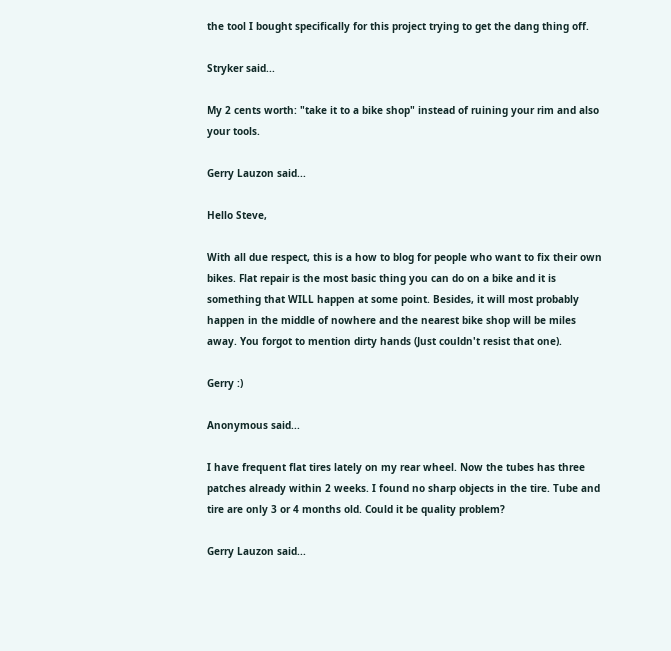the tool I bought specifically for this project trying to get the dang thing off.

Stryker said...

My 2 cents worth: "take it to a bike shop" instead of ruining your rim and also your tools.

Gerry Lauzon said...

Hello Steve,

With all due respect, this is a how to blog for people who want to fix their own bikes. Flat repair is the most basic thing you can do on a bike and it is something that WILL happen at some point. Besides, it will most probably happen in the middle of nowhere and the nearest bike shop will be miles away. You forgot to mention dirty hands (Just couldn't resist that one).

Gerry :)

Anonymous said...

I have frequent flat tires lately on my rear wheel. Now the tubes has three patches already within 2 weeks. I found no sharp objects in the tire. Tube and tire are only 3 or 4 months old. Could it be quality problem?

Gerry Lauzon said...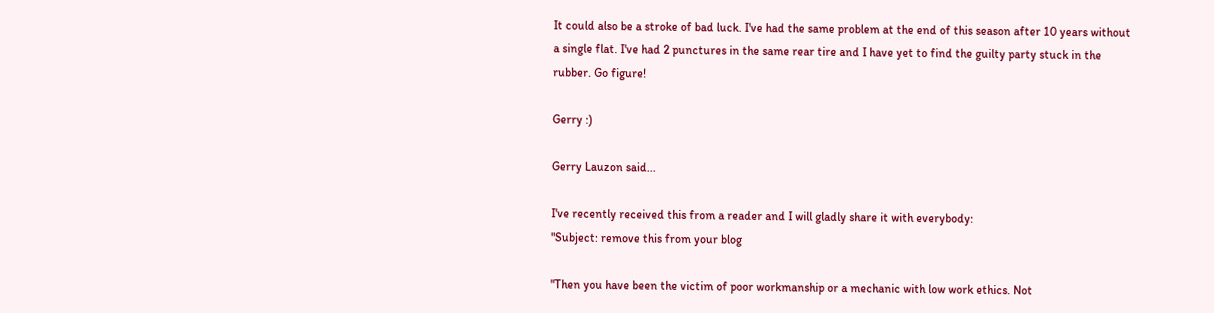It could also be a stroke of bad luck. I've had the same problem at the end of this season after 10 years without a single flat. I've had 2 punctures in the same rear tire and I have yet to find the guilty party stuck in the rubber. Go figure!

Gerry :)

Gerry Lauzon said...

I've recently received this from a reader and I will gladly share it with everybody:
"Subject: remove this from your blog

"Then you have been the victim of poor workmanship or a mechanic with low work ethics. Not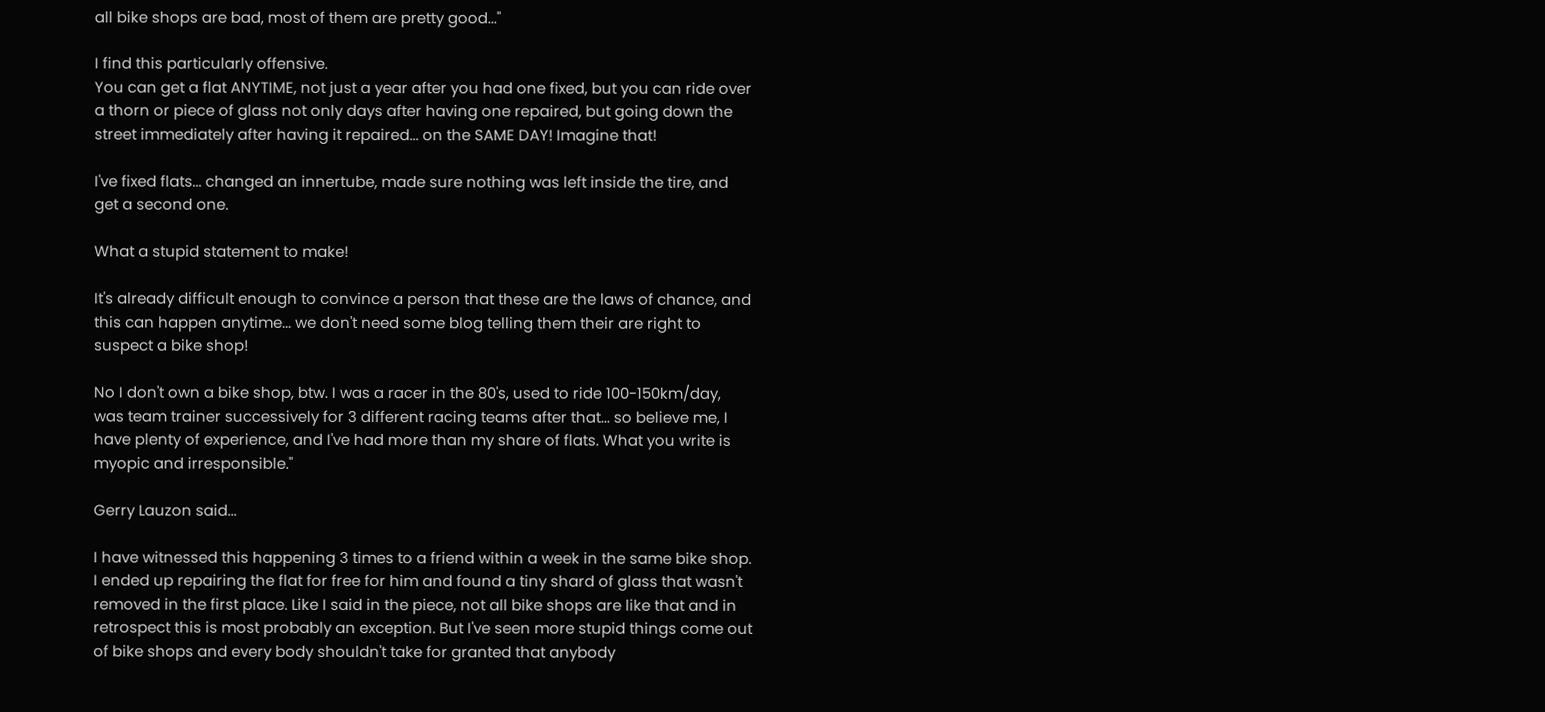all bike shops are bad, most of them are pretty good..."

I find this particularly offensive.
You can get a flat ANYTIME, not just a year after you had one fixed, but you can ride over a thorn or piece of glass not only days after having one repaired, but going down the street immediately after having it repaired... on the SAME DAY! Imagine that!

I've fixed flats... changed an innertube, made sure nothing was left inside the tire, and get a second one.

What a stupid statement to make!

It's already difficult enough to convince a person that these are the laws of chance, and this can happen anytime... we don't need some blog telling them their are right to suspect a bike shop!

No I don't own a bike shop, btw. I was a racer in the 80's, used to ride 100-150km/day, was team trainer successively for 3 different racing teams after that... so believe me, I have plenty of experience, and I've had more than my share of flats. What you write is myopic and irresponsible."

Gerry Lauzon said...

I have witnessed this happening 3 times to a friend within a week in the same bike shop. I ended up repairing the flat for free for him and found a tiny shard of glass that wasn't removed in the first place. Like I said in the piece, not all bike shops are like that and in retrospect this is most probably an exception. But I've seen more stupid things come out of bike shops and every body shouldn't take for granted that anybody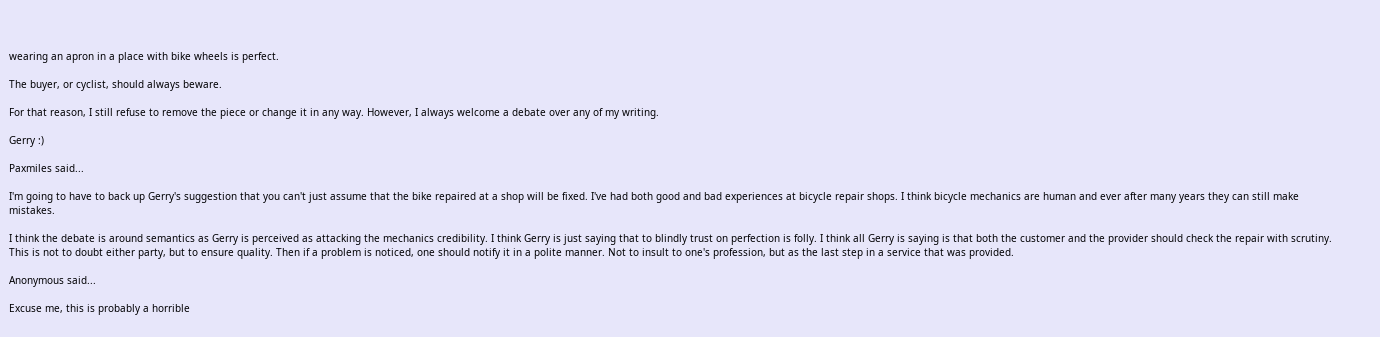wearing an apron in a place with bike wheels is perfect.

The buyer, or cyclist, should always beware.

For that reason, I still refuse to remove the piece or change it in any way. However, I always welcome a debate over any of my writing.

Gerry :)

Paxmiles said...

I'm going to have to back up Gerry's suggestion that you can't just assume that the bike repaired at a shop will be fixed. I've had both good and bad experiences at bicycle repair shops. I think bicycle mechanics are human and ever after many years they can still make mistakes.

I think the debate is around semantics as Gerry is perceived as attacking the mechanics credibility. I think Gerry is just saying that to blindly trust on perfection is folly. I think all Gerry is saying is that both the customer and the provider should check the repair with scrutiny. This is not to doubt either party, but to ensure quality. Then if a problem is noticed, one should notify it in a polite manner. Not to insult to one's profession, but as the last step in a service that was provided.

Anonymous said...

Excuse me, this is probably a horrible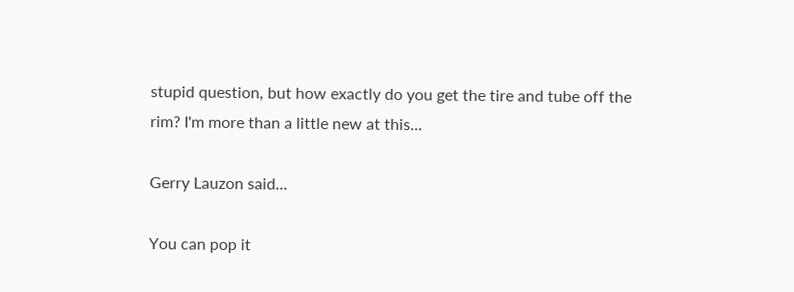stupid question, but how exactly do you get the tire and tube off the rim? I'm more than a little new at this...

Gerry Lauzon said...

You can pop it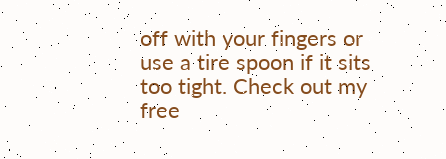off with your fingers or use a tire spoon if it sits too tight. Check out my free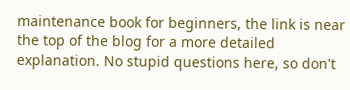maintenance book for beginners, the link is near the top of the blog for a more detailed explanation. No stupid questions here, so don't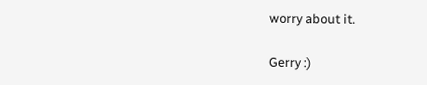worry about it.

Gerry :)